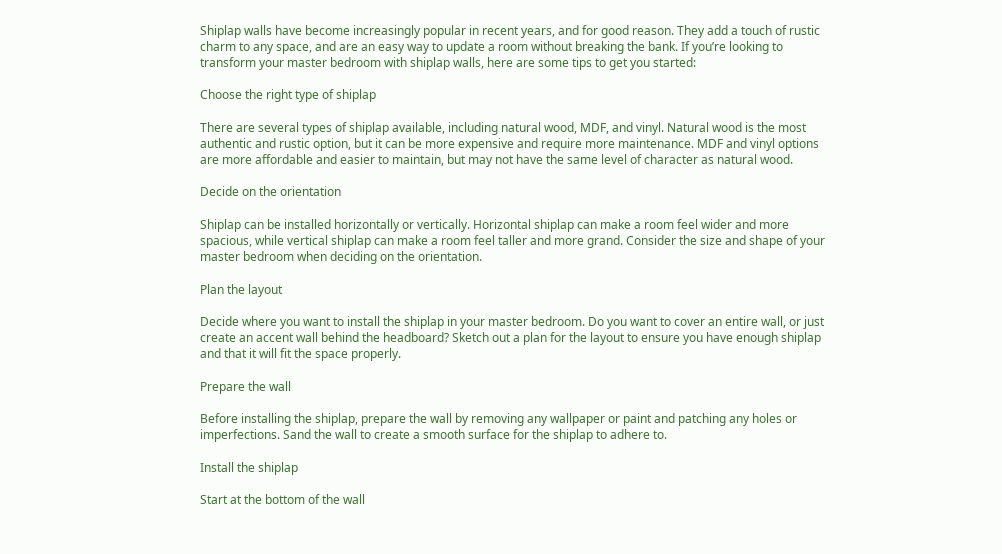Shiplap walls have become increasingly popular in recent years, and for good reason. They add a touch of rustic charm to any space, and are an easy way to update a room without breaking the bank. If you’re looking to transform your master bedroom with shiplap walls, here are some tips to get you started:

Choose the right type of shiplap

There are several types of shiplap available, including natural wood, MDF, and vinyl. Natural wood is the most authentic and rustic option, but it can be more expensive and require more maintenance. MDF and vinyl options are more affordable and easier to maintain, but may not have the same level of character as natural wood.

Decide on the orientation

Shiplap can be installed horizontally or vertically. Horizontal shiplap can make a room feel wider and more spacious, while vertical shiplap can make a room feel taller and more grand. Consider the size and shape of your master bedroom when deciding on the orientation.

Plan the layout

Decide where you want to install the shiplap in your master bedroom. Do you want to cover an entire wall, or just create an accent wall behind the headboard? Sketch out a plan for the layout to ensure you have enough shiplap and that it will fit the space properly.

Prepare the wall

Before installing the shiplap, prepare the wall by removing any wallpaper or paint and patching any holes or imperfections. Sand the wall to create a smooth surface for the shiplap to adhere to.

Install the shiplap

Start at the bottom of the wall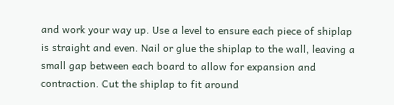and work your way up. Use a level to ensure each piece of shiplap is straight and even. Nail or glue the shiplap to the wall, leaving a small gap between each board to allow for expansion and contraction. Cut the shiplap to fit around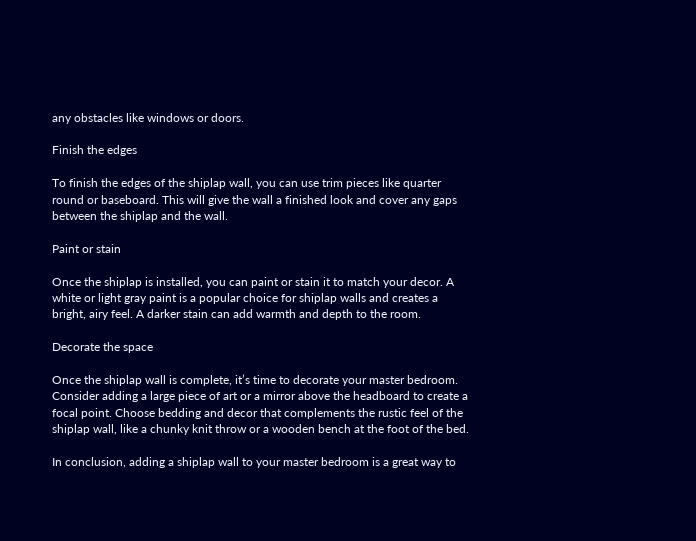any obstacles like windows or doors.

Finish the edges

To finish the edges of the shiplap wall, you can use trim pieces like quarter round or baseboard. This will give the wall a finished look and cover any gaps between the shiplap and the wall.

Paint or stain

Once the shiplap is installed, you can paint or stain it to match your decor. A white or light gray paint is a popular choice for shiplap walls and creates a bright, airy feel. A darker stain can add warmth and depth to the room.

Decorate the space

Once the shiplap wall is complete, it’s time to decorate your master bedroom. Consider adding a large piece of art or a mirror above the headboard to create a focal point. Choose bedding and decor that complements the rustic feel of the shiplap wall, like a chunky knit throw or a wooden bench at the foot of the bed.

In conclusion, adding a shiplap wall to your master bedroom is a great way to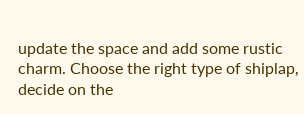update the space and add some rustic charm. Choose the right type of shiplap, decide on the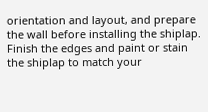orientation and layout, and prepare the wall before installing the shiplap. Finish the edges and paint or stain the shiplap to match your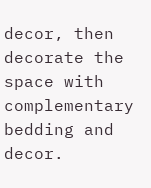decor, then decorate the space with complementary bedding and decor.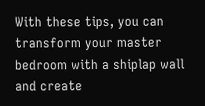With these tips, you can transform your master bedroom with a shiplap wall and create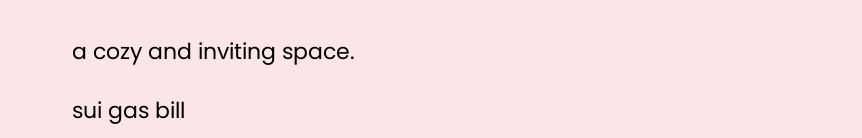a cozy and inviting space.

sui gas bill